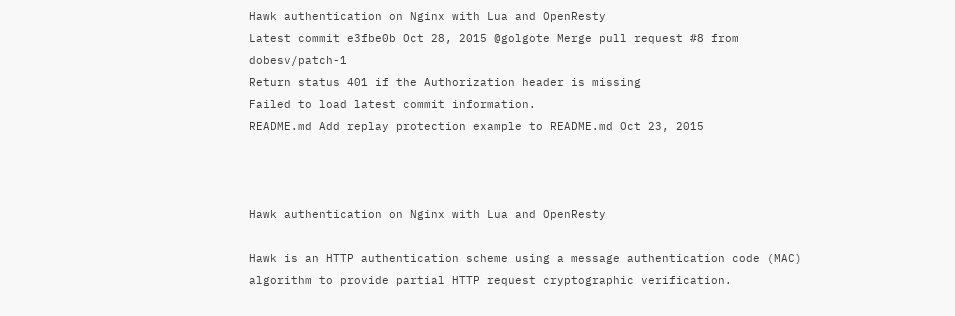Hawk authentication on Nginx with Lua and OpenResty
Latest commit e3fbe0b Oct 28, 2015 @golgote Merge pull request #8 from dobesv/patch-1
Return status 401 if the Authorization header is missing
Failed to load latest commit information.
README.md Add replay protection example to README.md Oct 23, 2015



Hawk authentication on Nginx with Lua and OpenResty

Hawk is an HTTP authentication scheme using a message authentication code (MAC) algorithm to provide partial HTTP request cryptographic verification.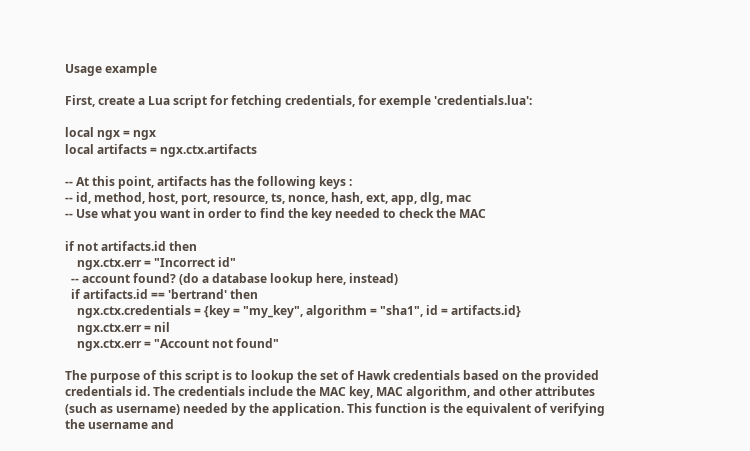Usage example

First, create a Lua script for fetching credentials, for exemple 'credentials.lua':

local ngx = ngx
local artifacts = ngx.ctx.artifacts

-- At this point, artifacts has the following keys :
-- id, method, host, port, resource, ts, nonce, hash, ext, app, dlg, mac
-- Use what you want in order to find the key needed to check the MAC

if not artifacts.id then
    ngx.ctx.err = "Incorrect id"
  -- account found? (do a database lookup here, instead)
  if artifacts.id == 'bertrand' then
    ngx.ctx.credentials = {key = "my_key", algorithm = "sha1", id = artifacts.id}
    ngx.ctx.err = nil
    ngx.ctx.err = "Account not found"

The purpose of this script is to lookup the set of Hawk credentials based on the provided credentials id. The credentials include the MAC key, MAC algorithm, and other attributes (such as username) needed by the application. This function is the equivalent of verifying the username and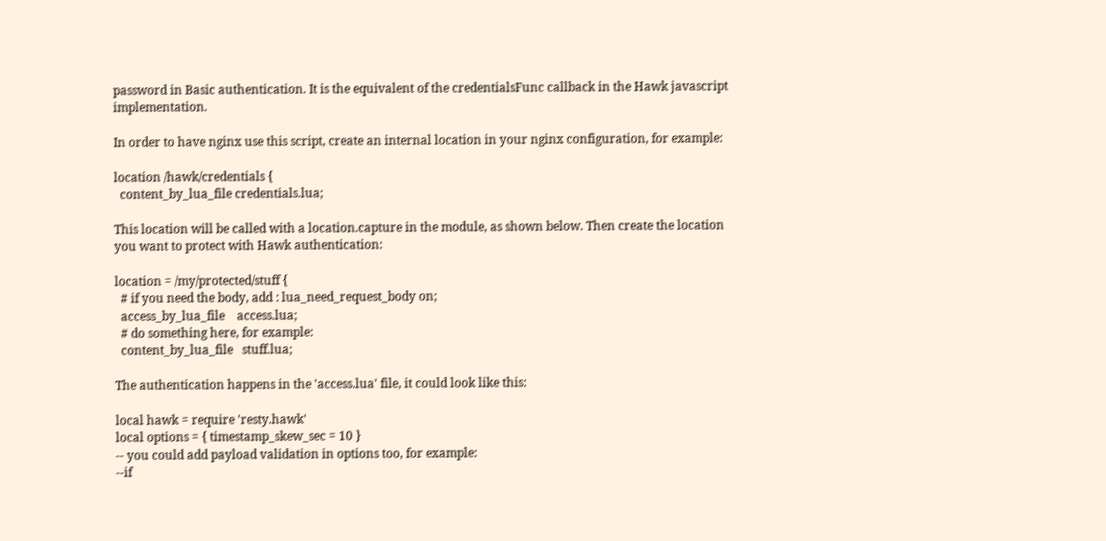password in Basic authentication. It is the equivalent of the credentialsFunc callback in the Hawk javascript implementation.

In order to have nginx use this script, create an internal location in your nginx configuration, for example:

location /hawk/credentials {
  content_by_lua_file credentials.lua;

This location will be called with a location.capture in the module, as shown below. Then create the location you want to protect with Hawk authentication:

location = /my/protected/stuff {
  # if you need the body, add : lua_need_request_body on;
  access_by_lua_file    access.lua;
  # do something here, for example:
  content_by_lua_file   stuff.lua;

The authentication happens in the 'access.lua' file, it could look like this:

local hawk = require 'resty.hawk'
local options = { timestamp_skew_sec = 10 }
-- you could add payload validation in options too, for example:
--if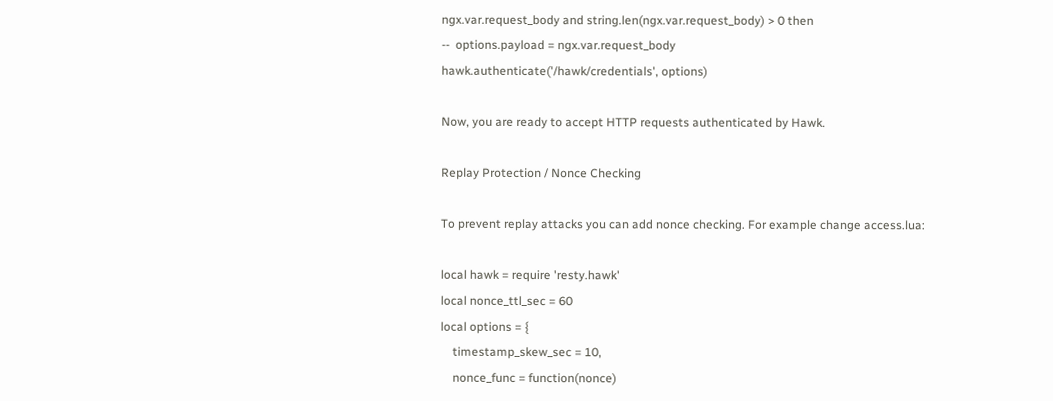ngx.var.request_body and string.len(ngx.var.request_body) > 0 then
--  options.payload = ngx.var.request_body
hawk.authenticate('/hawk/credentials', options)

Now, you are ready to accept HTTP requests authenticated by Hawk.

Replay Protection / Nonce Checking

To prevent replay attacks you can add nonce checking. For example change access.lua:

local hawk = require 'resty.hawk'
local nonce_ttl_sec = 60
local options = {
    timestamp_skew_sec = 10,
    nonce_func = function(nonce)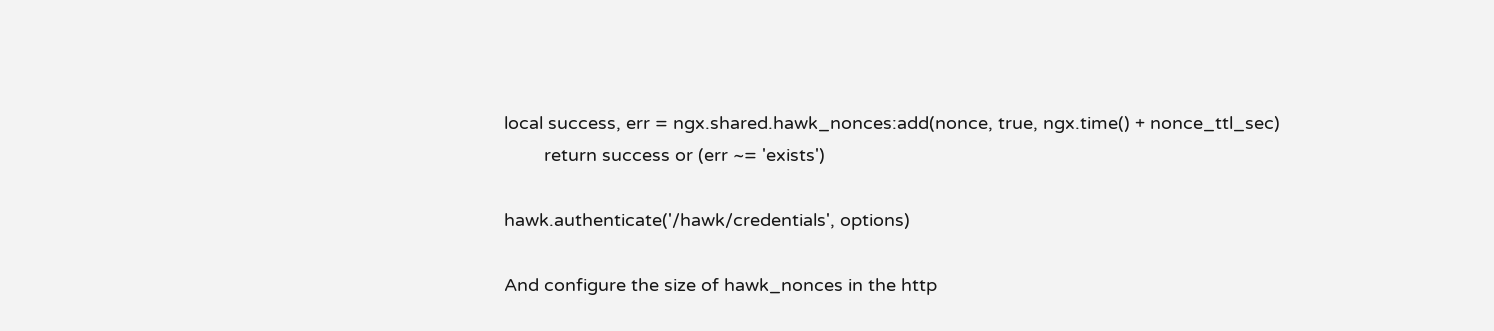local success, err = ngx.shared.hawk_nonces:add(nonce, true, ngx.time() + nonce_ttl_sec)
        return success or (err ~= 'exists')

hawk.authenticate('/hawk/credentials', options)

And configure the size of hawk_nonces in the http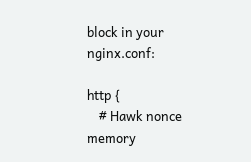block in your nginx.conf:

http {
    # Hawk nonce memory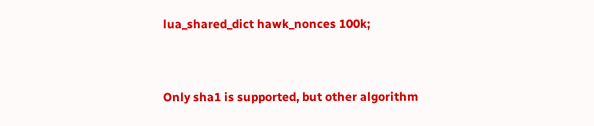lua_shared_dict hawk_nonces 100k;


Only sha1 is supported, but other algorithm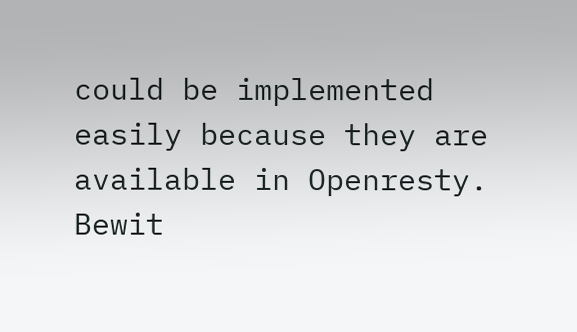could be implemented easily because they are available in Openresty. Bewit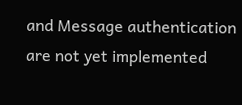and Message authentication are not yet implemented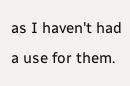as I haven't had a use for them.